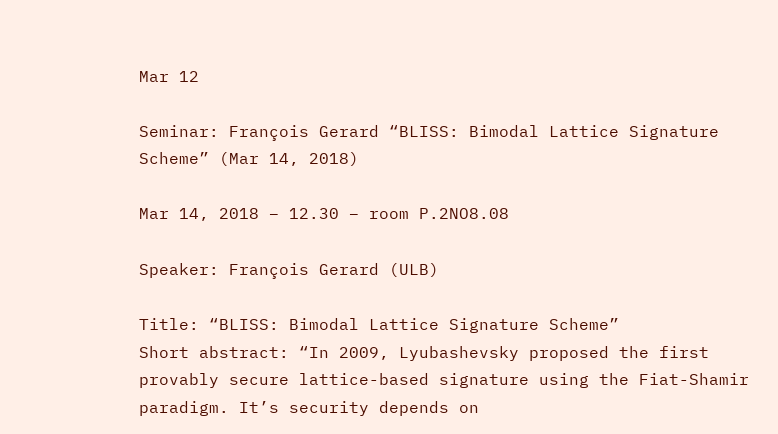Mar 12

Seminar: François Gerard “BLISS: Bimodal Lattice Signature Scheme” (Mar 14, 2018)

Mar 14, 2018 – 12.30 – room P.2NO8.08

Speaker: François Gerard (ULB)

Title: “BLISS: Bimodal Lattice Signature Scheme”
Short abstract: “In 2009, Lyubashevsky proposed the first provably secure lattice-based signature using the Fiat-Shamir paradigm. It’s security depends on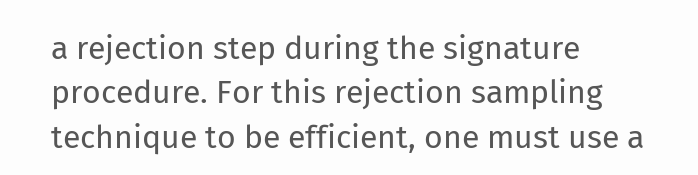a rejection step during the signature procedure. For this rejection sampling technique to be efficient, one must use a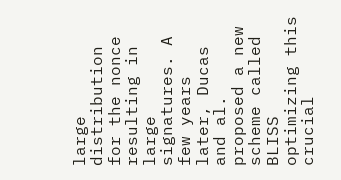large distribution for the nonce resulting in large signatures. A few years later, Ducas and al. proposed a new scheme called BLISS optimizing this crucial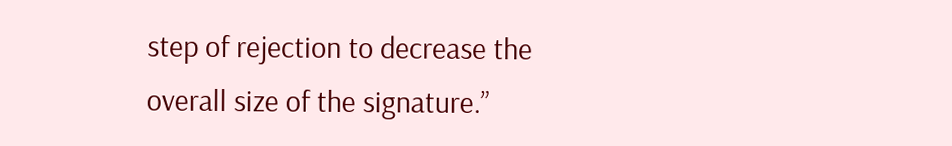step of rejection to decrease the overall size of the signature.”